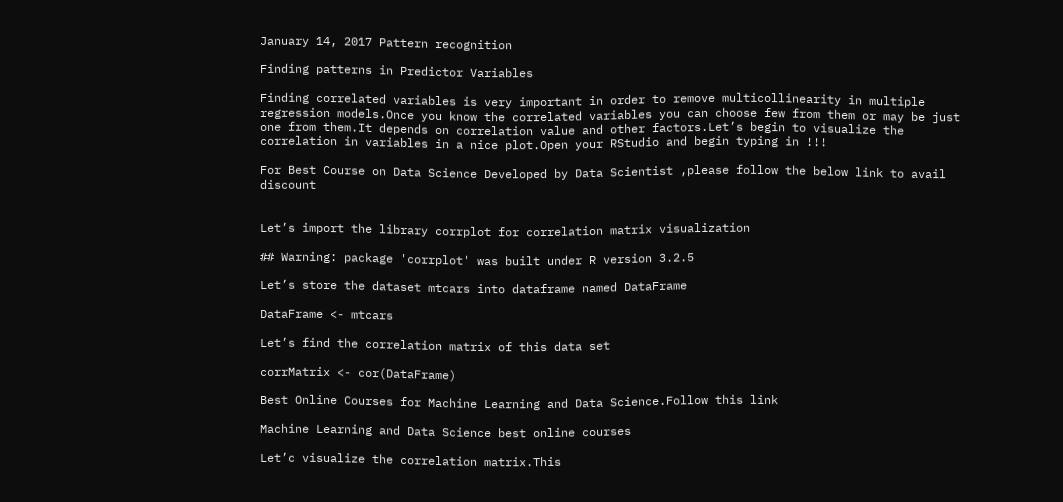January 14, 2017 Pattern recognition

Finding patterns in Predictor Variables

Finding correlated variables is very important in order to remove multicollinearity in multiple regression models.Once you know the correlated variables you can choose few from them or may be just one from them.It depends on correlation value and other factors.Let’s begin to visualize the correlation in variables in a nice plot.Open your RStudio and begin typing in !!!

For Best Course on Data Science Developed by Data Scientist ,please follow the below link to avail discount


Let’s import the library corrplot for correlation matrix visualization

## Warning: package 'corrplot' was built under R version 3.2.5

Let’s store the dataset mtcars into dataframe named DataFrame

DataFrame <- mtcars

Let’s find the correlation matrix of this data set

corrMatrix <- cor(DataFrame)

Best Online Courses for Machine Learning and Data Science.Follow this link

Machine Learning and Data Science best online courses

Let’c visualize the correlation matrix.This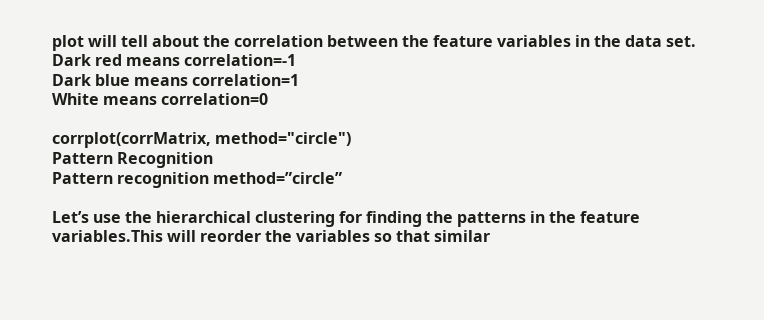plot will tell about the correlation between the feature variables in the data set.
Dark red means correlation=-1
Dark blue means correlation=1
White means correlation=0

corrplot(corrMatrix, method="circle")
Pattern Recognition
Pattern recognition method=”circle”

Let’s use the hierarchical clustering for finding the patterns in the feature variables.This will reorder the variables so that similar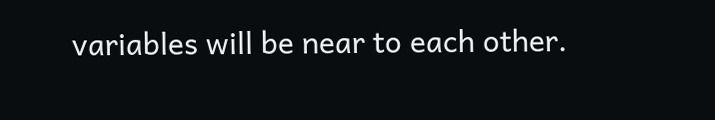variables will be near to each other.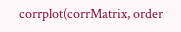corrplot(corrMatrix, order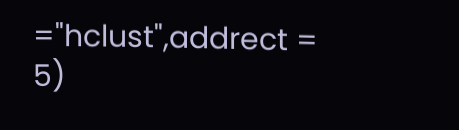="hclust",addrect = 5)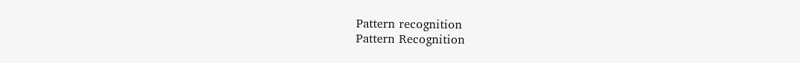Pattern recognition
Pattern Recognition